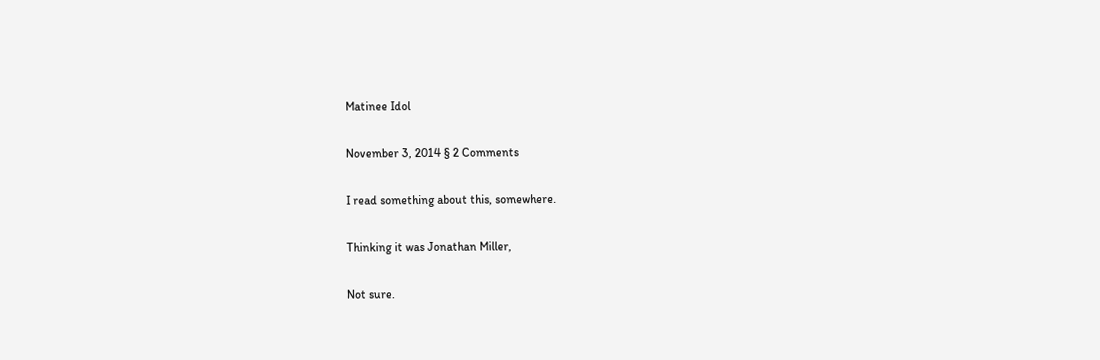Matinee Idol

November 3, 2014 § 2 Comments

I read something about this, somewhere.

Thinking it was Jonathan Miller,

Not sure.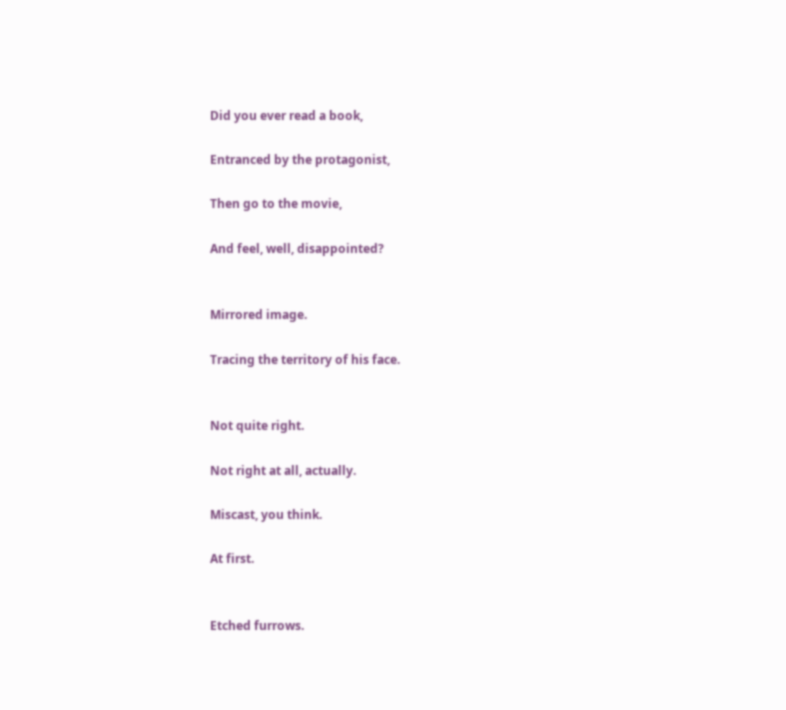Did you ever read a book,

Entranced by the protagonist,

Then go to the movie,

And feel, well, disappointed?


Mirrored image.

Tracing the territory of his face.


Not quite right.

Not right at all, actually.

Miscast, you think.

At first.


Etched furrows.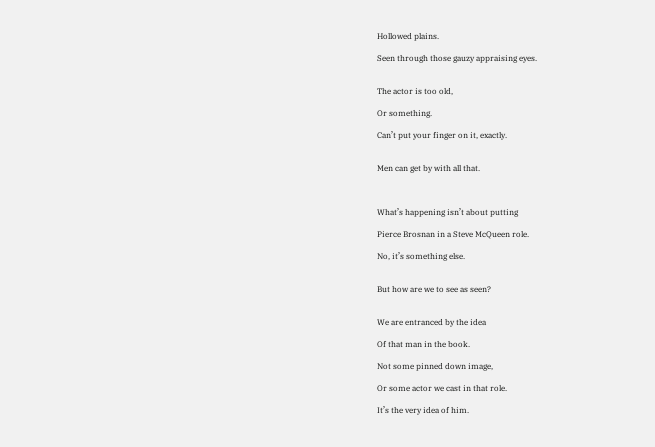Hollowed plains.

Seen through those gauzy appraising eyes.


The actor is too old,

Or something.

Can’t put your finger on it, exactly.


Men can get by with all that.



What’s happening isn’t about putting

Pierce Brosnan in a Steve McQueen role.

No, it’s something else.


But how are we to see as seen?


We are entranced by the idea

Of that man in the book.

Not some pinned down image,

Or some actor we cast in that role.

It’s the very idea of him.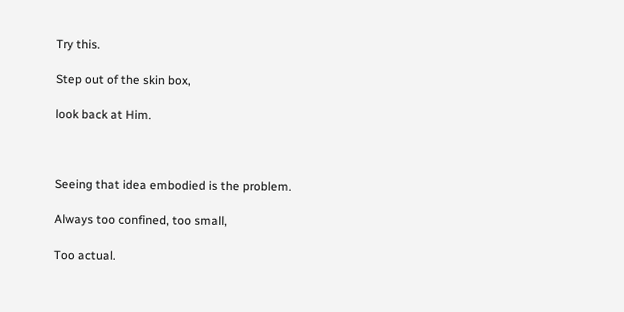Try this.

Step out of the skin box,

look back at Him.



Seeing that idea embodied is the problem.

Always too confined, too small,

Too actual.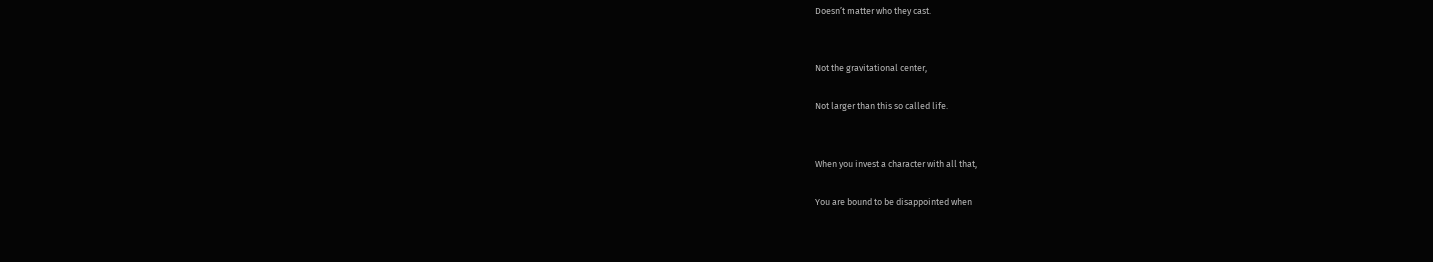Doesn’t matter who they cast.


Not the gravitational center,

Not larger than this so called life.


When you invest a character with all that,

You are bound to be disappointed when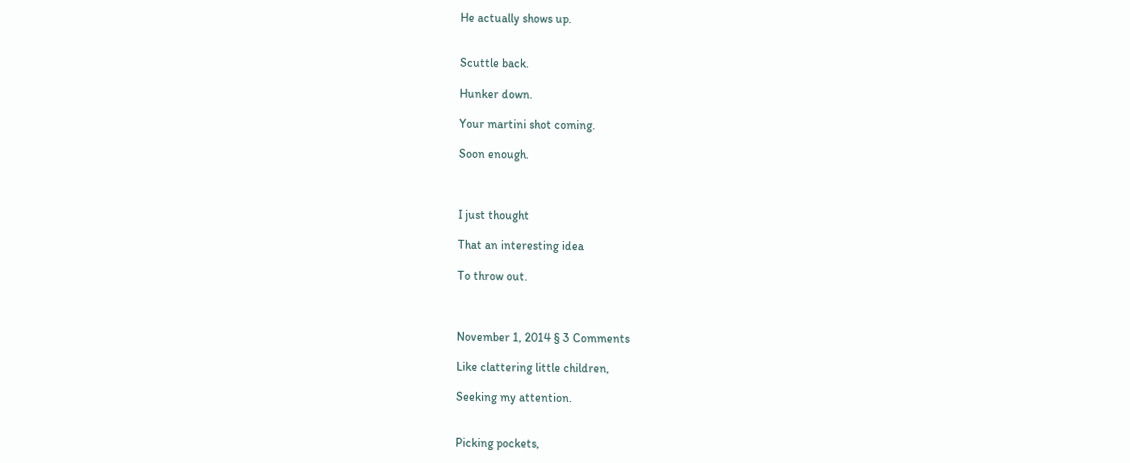He actually shows up.


Scuttle back.

Hunker down.

Your martini shot coming.

Soon enough.



I just thought

That an interesting idea

To throw out.



November 1, 2014 § 3 Comments

Like clattering little children,

Seeking my attention.


Picking pockets,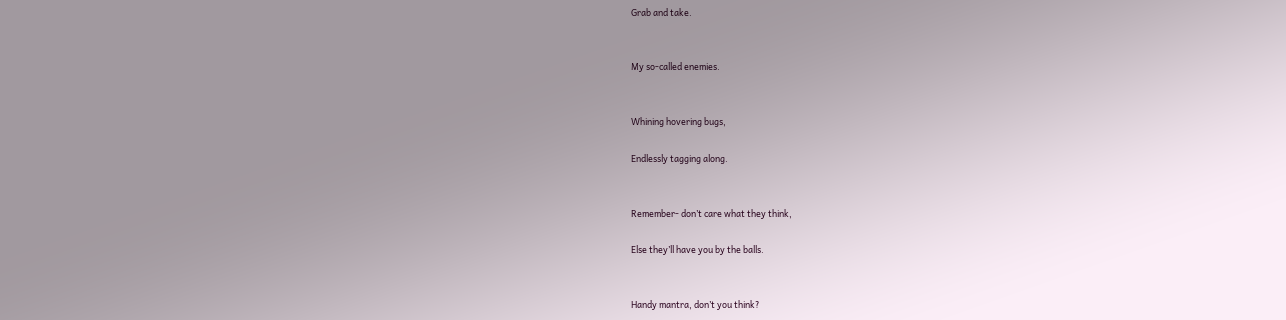Grab and take.


My so-called enemies.


Whining hovering bugs,

Endlessly tagging along.


Remember- don’t care what they think,

Else they’ll have you by the balls.


Handy mantra, don’t you think?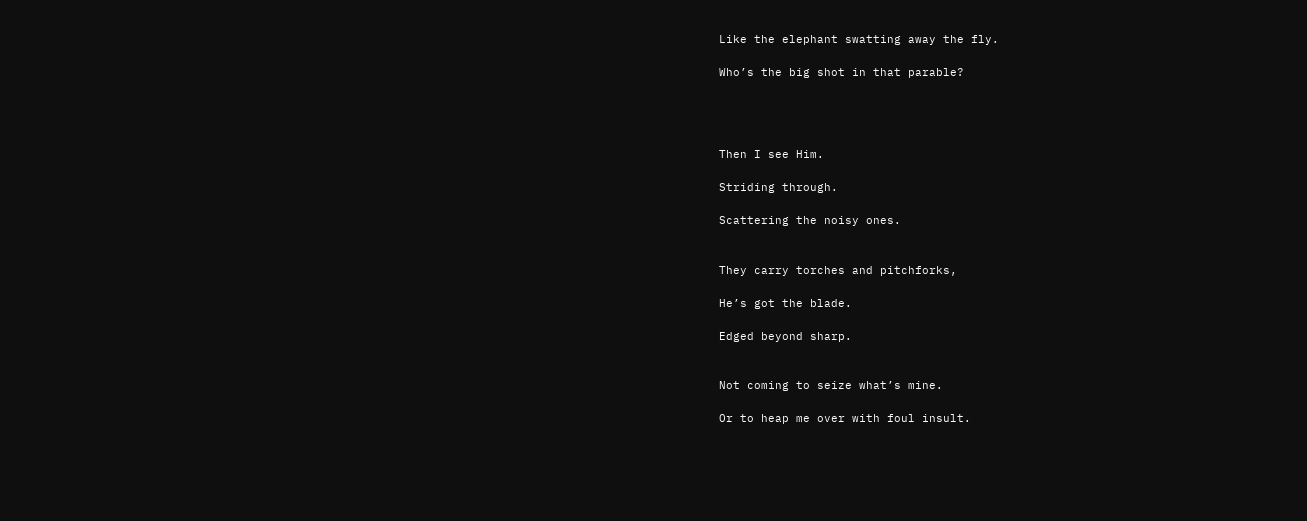Like the elephant swatting away the fly.

Who’s the big shot in that parable?




Then I see Him.

Striding through.

Scattering the noisy ones.


They carry torches and pitchforks,

He’s got the blade.

Edged beyond sharp.


Not coming to seize what’s mine.

Or to heap me over with foul insult.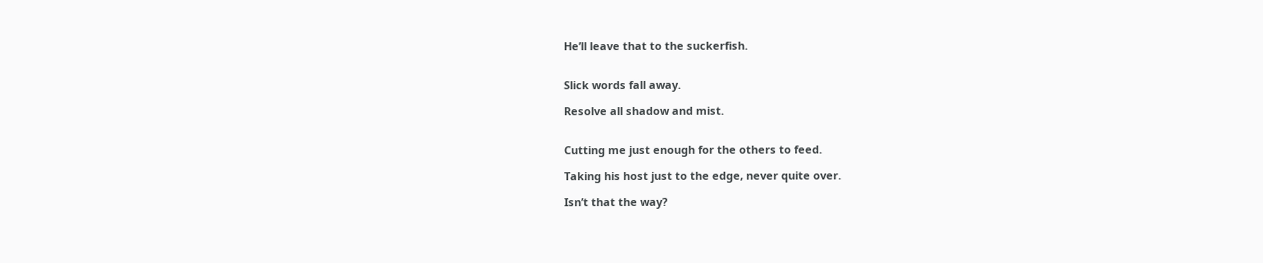He’ll leave that to the suckerfish.


Slick words fall away.

Resolve all shadow and mist.


Cutting me just enough for the others to feed.

Taking his host just to the edge, never quite over.

Isn’t that the way?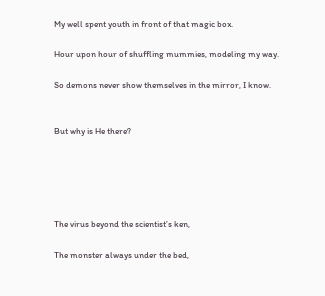My well spent youth in front of that magic box.

Hour upon hour of shuffling mummies, modeling my way.

So demons never show themselves in the mirror, I know.


But why is He there?





The virus beyond the scientist’s ken,

The monster always under the bed,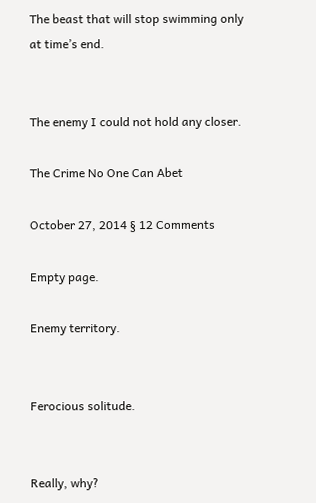The beast that will stop swimming only at time’s end.


The enemy I could not hold any closer.

The Crime No One Can Abet

October 27, 2014 § 12 Comments

Empty page.

Enemy territory.


Ferocious solitude.


Really, why?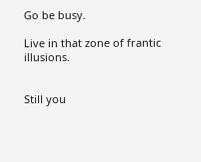Go be busy.

Live in that zone of frantic illusions.


Still you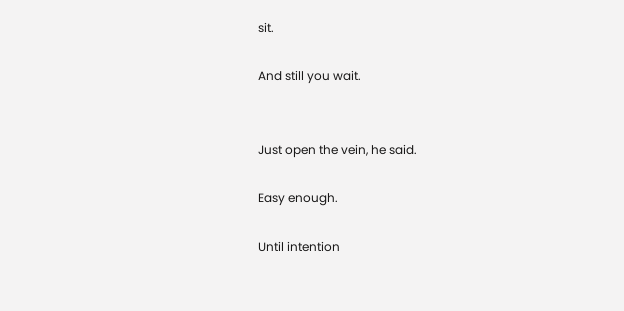sit.

And still you wait.


Just open the vein, he said.

Easy enough.

Until intention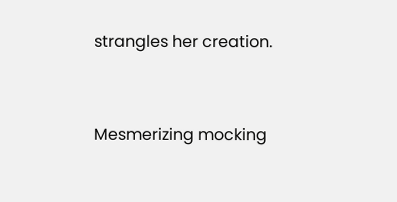strangles her creation.


Mesmerizing mocking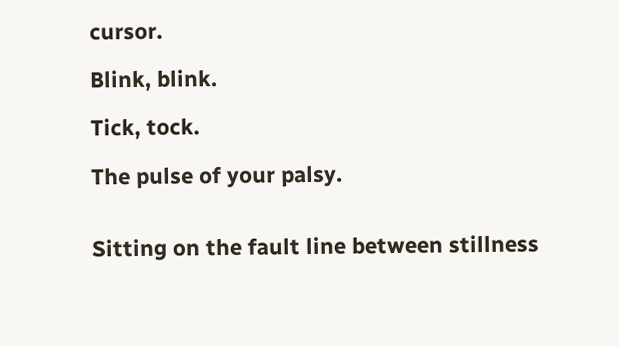cursor.

Blink, blink.

Tick, tock.

The pulse of your palsy.


Sitting on the fault line between stillness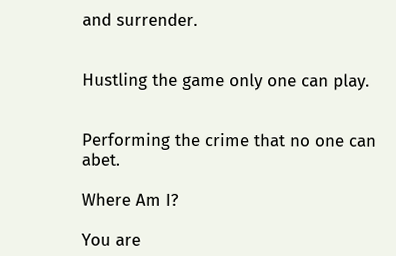and surrender.


Hustling the game only one can play.


Performing the crime that no one can abet.

Where Am I?

You are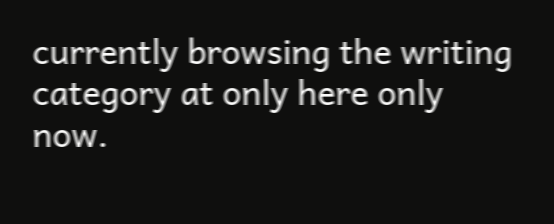currently browsing the writing category at only here only now.